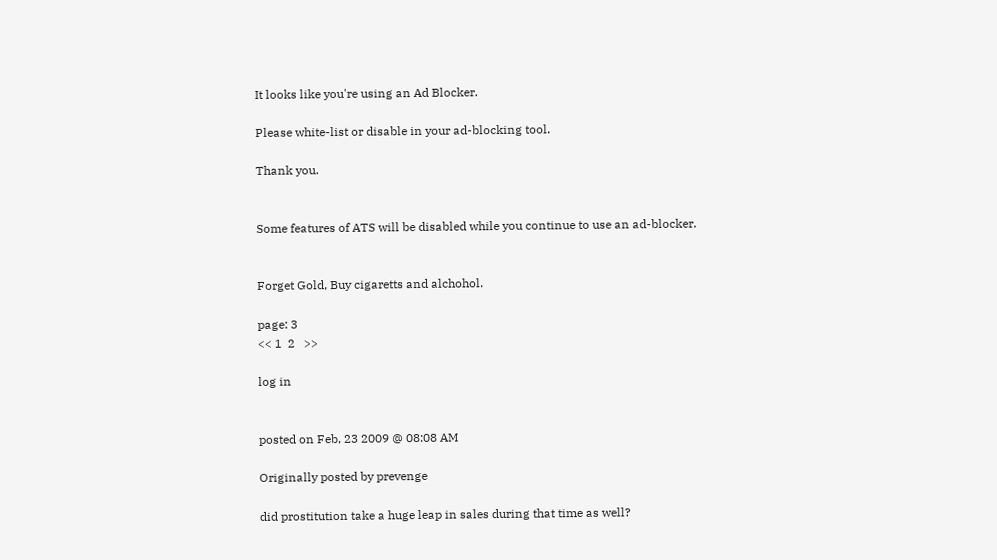It looks like you're using an Ad Blocker.

Please white-list or disable in your ad-blocking tool.

Thank you.


Some features of ATS will be disabled while you continue to use an ad-blocker.


Forget Gold, Buy cigaretts and alchohol.

page: 3
<< 1  2   >>

log in


posted on Feb, 23 2009 @ 08:08 AM

Originally posted by prevenge

did prostitution take a huge leap in sales during that time as well?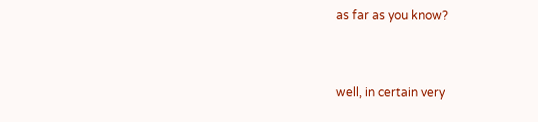as far as you know?


well, in certain very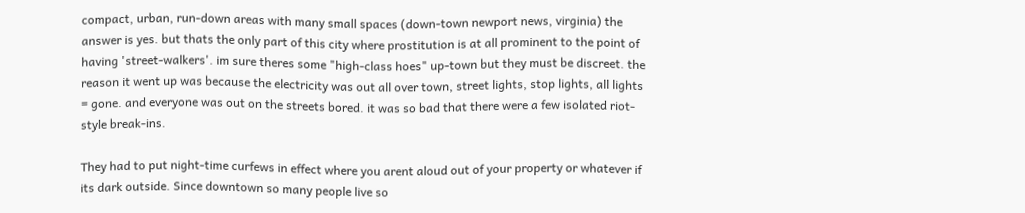compact, urban, run-down areas with many small spaces (down-town newport news, virginia) the answer is yes. but thats the only part of this city where prostitution is at all prominent to the point of having 'street-walkers'. im sure theres some "high-class hoes" up-town but they must be discreet. the reason it went up was because the electricity was out all over town, street lights, stop lights, all lights = gone. and everyone was out on the streets bored. it was so bad that there were a few isolated riot-style break-ins.

They had to put night-time curfews in effect where you arent aloud out of your property or whatever if its dark outside. Since downtown so many people live so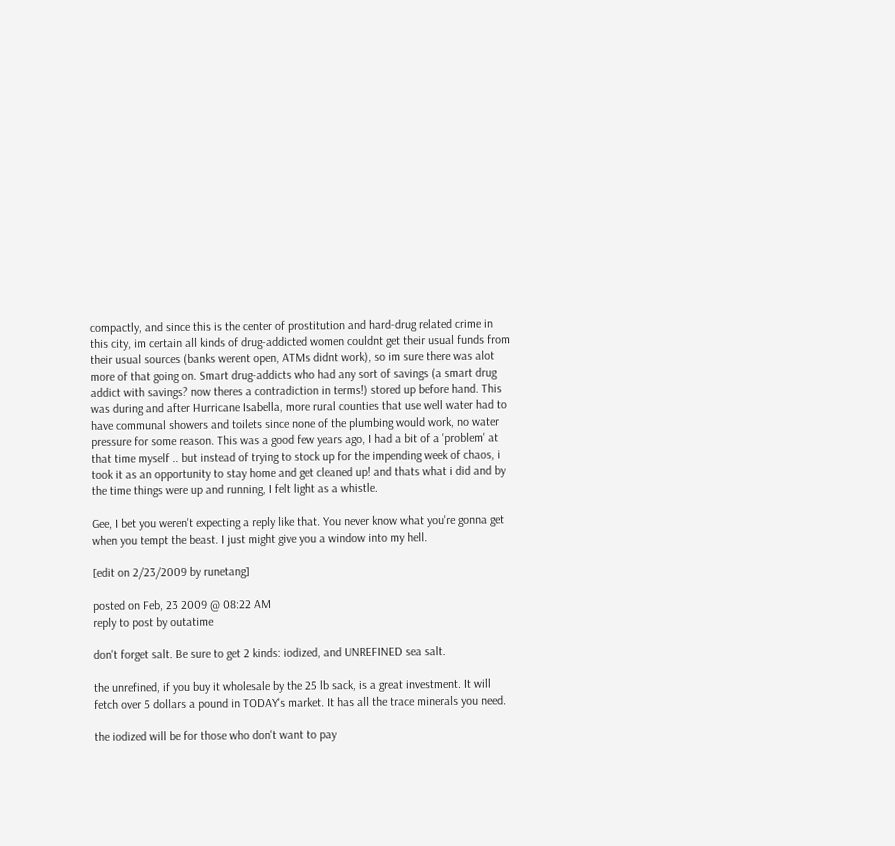compactly, and since this is the center of prostitution and hard-drug related crime in this city, im certain all kinds of drug-addicted women couldnt get their usual funds from their usual sources (banks werent open, ATMs didnt work), so im sure there was alot more of that going on. Smart drug-addicts who had any sort of savings (a smart drug addict with savings? now theres a contradiction in terms!) stored up before hand. This was during and after Hurricane Isabella, more rural counties that use well water had to have communal showers and toilets since none of the plumbing would work, no water pressure for some reason. This was a good few years ago, I had a bit of a 'problem' at that time myself .. but instead of trying to stock up for the impending week of chaos, i took it as an opportunity to stay home and get cleaned up! and thats what i did and by the time things were up and running, I felt light as a whistle.

Gee, I bet you weren't expecting a reply like that. You never know what you're gonna get when you tempt the beast. I just might give you a window into my hell.

[edit on 2/23/2009 by runetang]

posted on Feb, 23 2009 @ 08:22 AM
reply to post by outatime

don't forget salt. Be sure to get 2 kinds: iodized, and UNREFINED sea salt.

the unrefined, if you buy it wholesale by the 25 lb sack, is a great investment. It will fetch over 5 dollars a pound in TODAY's market. It has all the trace minerals you need.

the iodized will be for those who don't want to pay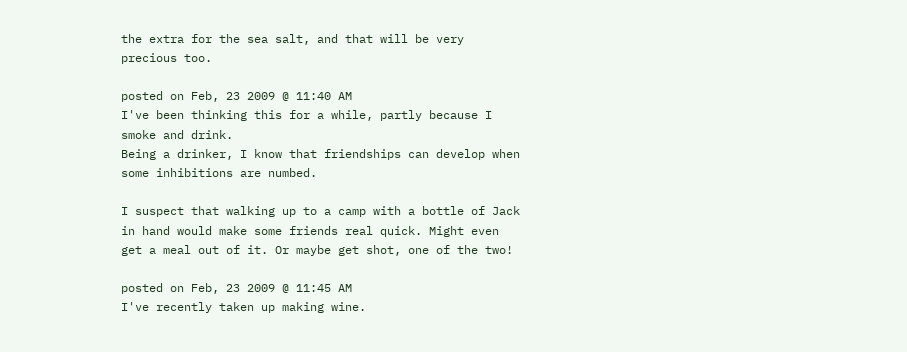the extra for the sea salt, and that will be very precious too.

posted on Feb, 23 2009 @ 11:40 AM
I've been thinking this for a while, partly because I smoke and drink.
Being a drinker, I know that friendships can develop when some inhibitions are numbed.

I suspect that walking up to a camp with a bottle of Jack in hand would make some friends real quick. Might even get a meal out of it. Or maybe get shot, one of the two!

posted on Feb, 23 2009 @ 11:45 AM
I've recently taken up making wine.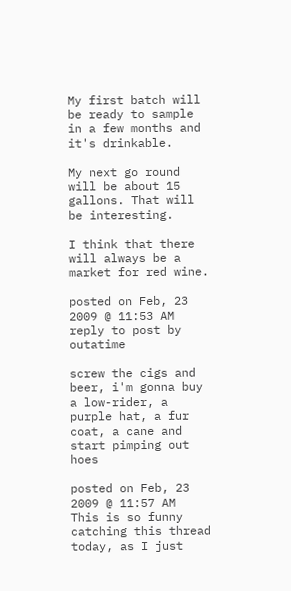My first batch will be ready to sample in a few months and it's drinkable.

My next go round will be about 15 gallons. That will be interesting.

I think that there will always be a market for red wine.

posted on Feb, 23 2009 @ 11:53 AM
reply to post by outatime

screw the cigs and beer, i'm gonna buy a low-rider, a purple hat, a fur coat, a cane and start pimping out hoes

posted on Feb, 23 2009 @ 11:57 AM
This is so funny catching this thread today, as I just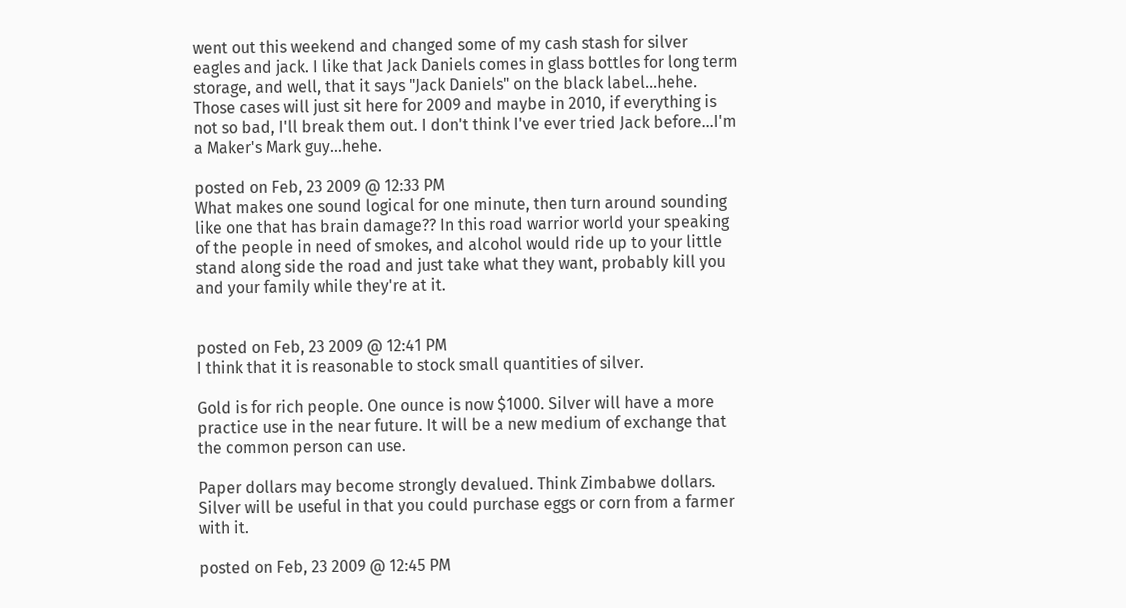went out this weekend and changed some of my cash stash for silver eagles and jack. I like that Jack Daniels comes in glass bottles for long term storage, and well, that it says "Jack Daniels" on the black label...hehe.
Those cases will just sit here for 2009 and maybe in 2010, if everything is not so bad, I'll break them out. I don't think I've ever tried Jack before...I'm a Maker's Mark guy...hehe.

posted on Feb, 23 2009 @ 12:33 PM
What makes one sound logical for one minute, then turn around sounding like one that has brain damage?? In this road warrior world your speaking of the people in need of smokes, and alcohol would ride up to your little stand along side the road and just take what they want, probably kill you and your family while they're at it.


posted on Feb, 23 2009 @ 12:41 PM
I think that it is reasonable to stock small quantities of silver.

Gold is for rich people. One ounce is now $1000. Silver will have a more practice use in the near future. It will be a new medium of exchange that the common person can use.

Paper dollars may become strongly devalued. Think Zimbabwe dollars. Silver will be useful in that you could purchase eggs or corn from a farmer with it.

posted on Feb, 23 2009 @ 12:45 PM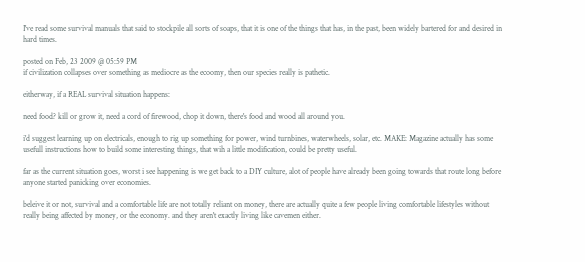I've read some survival manuals that said to stockpile all sorts of soaps, that it is one of the things that has, in the past, been widely bartered for and desired in hard times.

posted on Feb, 23 2009 @ 05:59 PM
if civilization collapses over something as mediocre as the ecoomy, then our species really is pathetic.

eitherway, if a REAL survival situation happens:

need food? kill or grow it, need a cord of firewood, chop it down, there's food and wood all around you.

i'd suggest learning up on electricals, enough to rig up something for power, wind turnbines, waterwheels, solar, etc. MAKE: Magazine actually has some usefull instructions how to build some interesting things, that wih a little modification, could be pretty useful.

far as the current situation goes, worst i see happening is we get back to a DIY culture, alot of people have already been going towards that route long before anyone started panicking over economies.

beleive it or not, survival and a comfortable life are not totally reliant on money, there are actually quite a few people living comfortable lifestyles without really being affected by money, or the economy. and they aren't exactly living like cavemen either.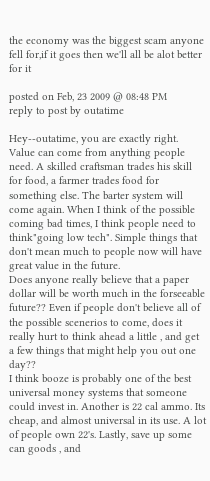the economy was the biggest scam anyone fell for,if it goes then we'll all be alot better for it

posted on Feb, 23 2009 @ 08:48 PM
reply to post by outatime

Hey--outatime, you are exactly right. Value can come from anything people need. A skilled craftsman trades his skill for food, a farmer trades food for something else. The barter system will come again. When I think of the possible coming bad times, I think people need to think"going low tech". Simple things that don't mean much to people now will have great value in the future.
Does anyone really believe that a paper dollar will be worth much in the forseeable future?? Even if people don't believe all of the possible scenerios to come, does it really hurt to think ahead a little , and get a few things that might help you out one day??
I think booze is probably one of the best universal money systems that someone could invest in. Another is 22 cal ammo. Its cheap, and almost universal in its use. A lot of people own 22's. Lastly, save up some can goods , and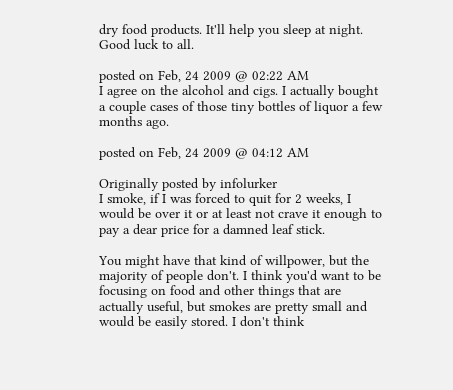dry food products. It'll help you sleep at night.
Good luck to all.

posted on Feb, 24 2009 @ 02:22 AM
I agree on the alcohol and cigs. I actually bought a couple cases of those tiny bottles of liquor a few months ago.

posted on Feb, 24 2009 @ 04:12 AM

Originally posted by infolurker
I smoke, if I was forced to quit for 2 weeks, I would be over it or at least not crave it enough to pay a dear price for a damned leaf stick.

You might have that kind of willpower, but the majority of people don't. I think you'd want to be focusing on food and other things that are actually useful, but smokes are pretty small and would be easily stored. I don't think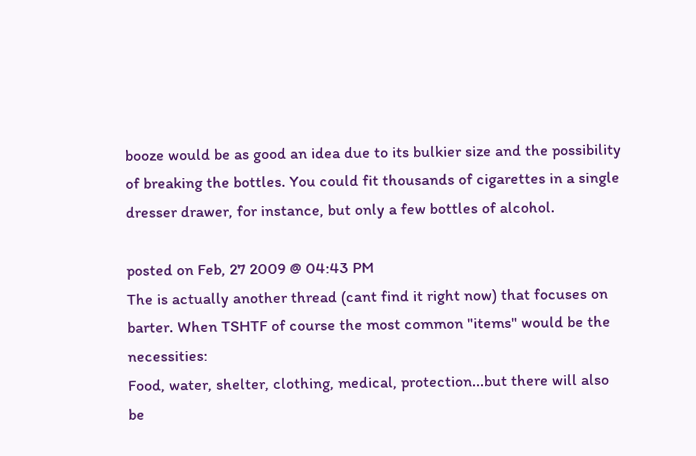booze would be as good an idea due to its bulkier size and the possibility of breaking the bottles. You could fit thousands of cigarettes in a single dresser drawer, for instance, but only a few bottles of alcohol.

posted on Feb, 27 2009 @ 04:43 PM
The is actually another thread (cant find it right now) that focuses on barter. When TSHTF of course the most common "items" would be the necessities:
Food, water, shelter, clothing, medical, protection...but there will also be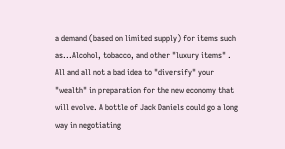a demand (based on limited supply) for items such as...Alcohol, tobacco, and other "luxury items" . All and all not a bad idea to "diversify" your "wealth" in preparation for the new economy that will evolve. A bottle of Jack Daniels could go a long way in negotiating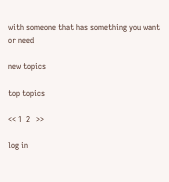with someone that has something you want or need

new topics

top topics

<< 1  2   >>

log in